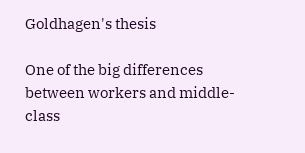Goldhagen's thesis

One of the big differences between workers and middle-class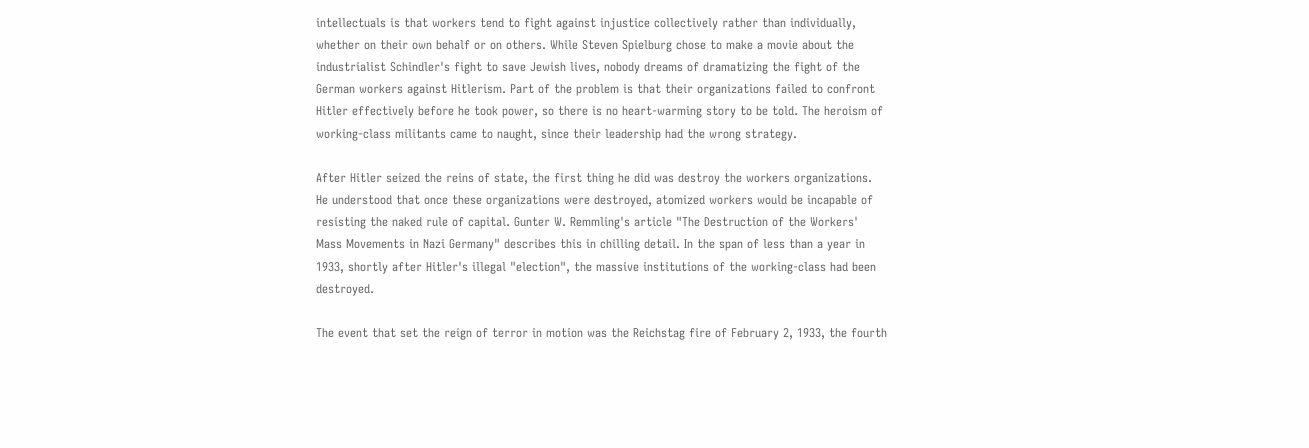intellectuals is that workers tend to fight against injustice collectively rather than individually, whether on their own behalf or on others. While Steven Spielburg chose to make a movie about the industrialist Schindler's fight to save Jewish lives, nobody dreams of dramatizing the fight of the German workers against Hitlerism. Part of the problem is that their organizations failed to confront Hitler effectively before he took power, so there is no heart-warming story to be told. The heroism of working-class militants came to naught, since their leadership had the wrong strategy.

After Hitler seized the reins of state, the first thing he did was destroy the workers organizations. He understood that once these organizations were destroyed, atomized workers would be incapable of resisting the naked rule of capital. Gunter W. Remmling's article "The Destruction of the Workers' Mass Movements in Nazi Germany" describes this in chilling detail. In the span of less than a year in 1933, shortly after Hitler's illegal "election", the massive institutions of the working-class had been destroyed.

The event that set the reign of terror in motion was the Reichstag fire of February 2, 1933, the fourth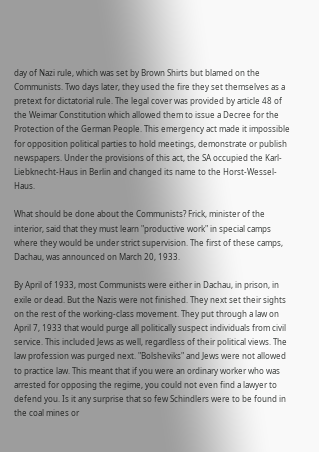day of Nazi rule, which was set by Brown Shirts but blamed on the Communists. Two days later, they used the fire they set themselves as a pretext for dictatorial rule. The legal cover was provided by article 48 of the Weimar Constitution which allowed them to issue a Decree for the Protection of the German People. This emergency act made it impossible for opposition political parties to hold meetings, demonstrate or publish newspapers. Under the provisions of this act, the SA occupied the Karl-Liebknecht-Haus in Berlin and changed its name to the Horst-Wessel-Haus.

What should be done about the Communists? Frick, minister of the interior, said that they must learn "productive work" in special camps where they would be under strict supervision. The first of these camps, Dachau, was announced on March 20, 1933.

By April of 1933, most Communists were either in Dachau, in prison, in exile or dead. But the Nazis were not finished. They next set their sights on the rest of the working-class movement. They put through a law on April 7, 1933 that would purge all politically suspect individuals from civil service. This included Jews as well, regardless of their political views. The law profession was purged next. "Bolsheviks" and Jews were not allowed to practice law. This meant that if you were an ordinary worker who was arrested for opposing the regime, you could not even find a lawyer to defend you. Is it any surprise that so few Schindlers were to be found in the coal mines or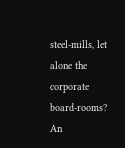steel-mills, let alone the corporate board-rooms? An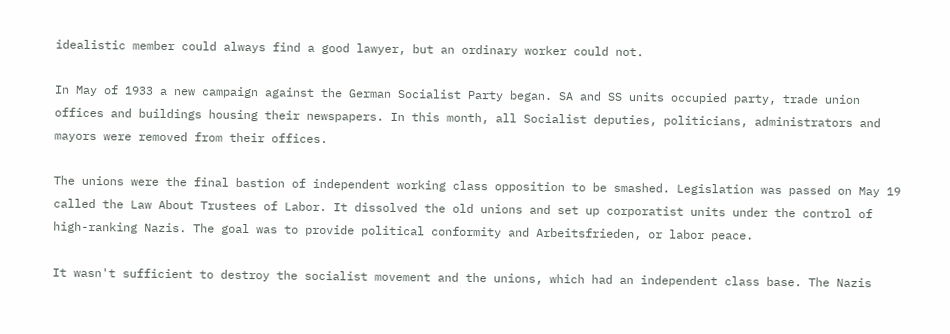idealistic member could always find a good lawyer, but an ordinary worker could not.

In May of 1933 a new campaign against the German Socialist Party began. SA and SS units occupied party, trade union offices and buildings housing their newspapers. In this month, all Socialist deputies, politicians, administrators and mayors were removed from their offices.

The unions were the final bastion of independent working class opposition to be smashed. Legislation was passed on May 19 called the Law About Trustees of Labor. It dissolved the old unions and set up corporatist units under the control of high-ranking Nazis. The goal was to provide political conformity and Arbeitsfrieden, or labor peace.

It wasn't sufficient to destroy the socialist movement and the unions, which had an independent class base. The Nazis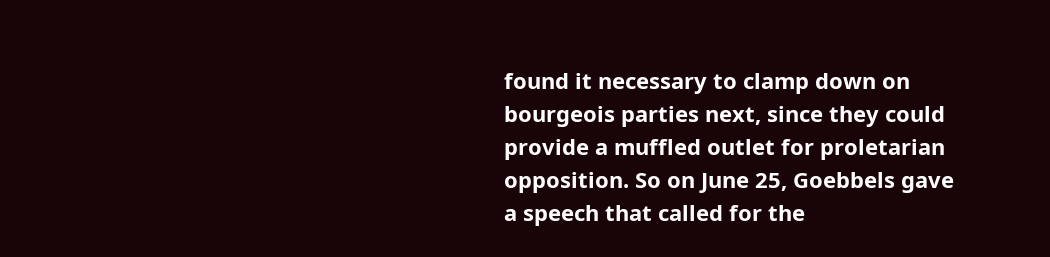found it necessary to clamp down on bourgeois parties next, since they could provide a muffled outlet for proletarian opposition. So on June 25, Goebbels gave a speech that called for the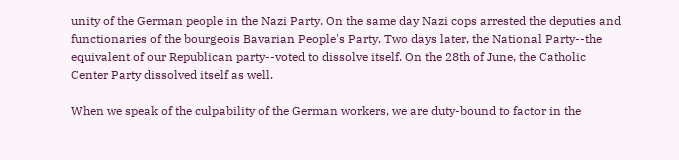unity of the German people in the Nazi Party. On the same day Nazi cops arrested the deputies and functionaries of the bourgeois Bavarian People's Party. Two days later, the National Party--the equivalent of our Republican party--voted to dissolve itself. On the 28th of June, the Catholic Center Party dissolved itself as well.

When we speak of the culpability of the German workers, we are duty-bound to factor in the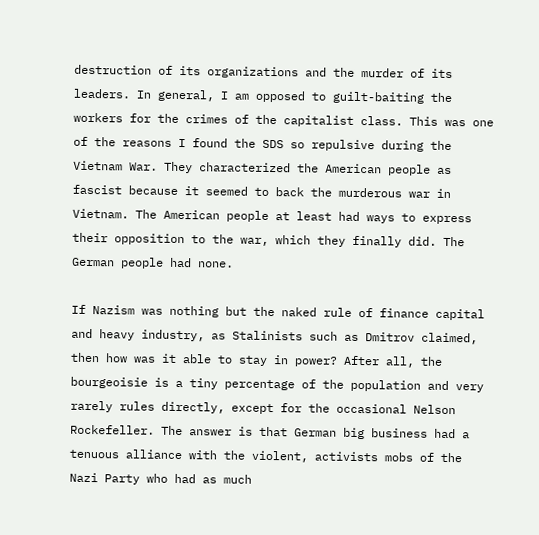destruction of its organizations and the murder of its leaders. In general, I am opposed to guilt-baiting the workers for the crimes of the capitalist class. This was one of the reasons I found the SDS so repulsive during the Vietnam War. They characterized the American people as fascist because it seemed to back the murderous war in Vietnam. The American people at least had ways to express their opposition to the war, which they finally did. The German people had none.

If Nazism was nothing but the naked rule of finance capital and heavy industry, as Stalinists such as Dmitrov claimed, then how was it able to stay in power? After all, the bourgeoisie is a tiny percentage of the population and very rarely rules directly, except for the occasional Nelson Rockefeller. The answer is that German big business had a tenuous alliance with the violent, activists mobs of the Nazi Party who had as much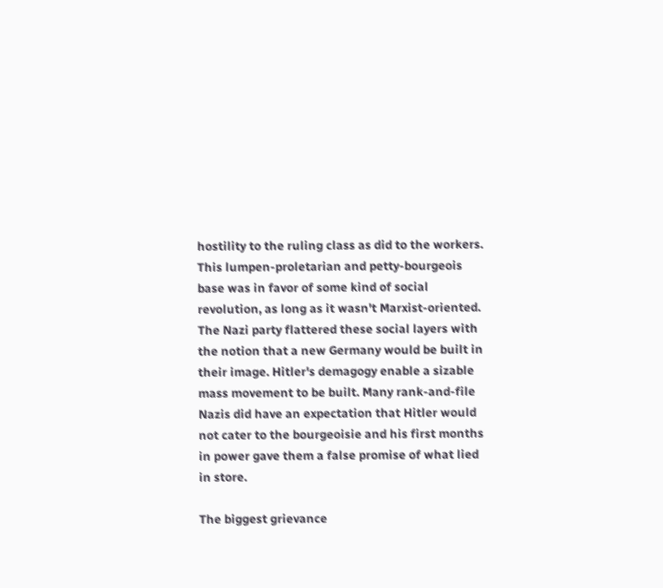hostility to the ruling class as did to the workers. This lumpen-proletarian and petty-bourgeois base was in favor of some kind of social revolution, as long as it wasn't Marxist-oriented. The Nazi party flattered these social layers with the notion that a new Germany would be built in their image. Hitler's demagogy enable a sizable mass movement to be built. Many rank-and-file Nazis did have an expectation that Hitler would not cater to the bourgeoisie and his first months in power gave them a false promise of what lied in store.

The biggest grievance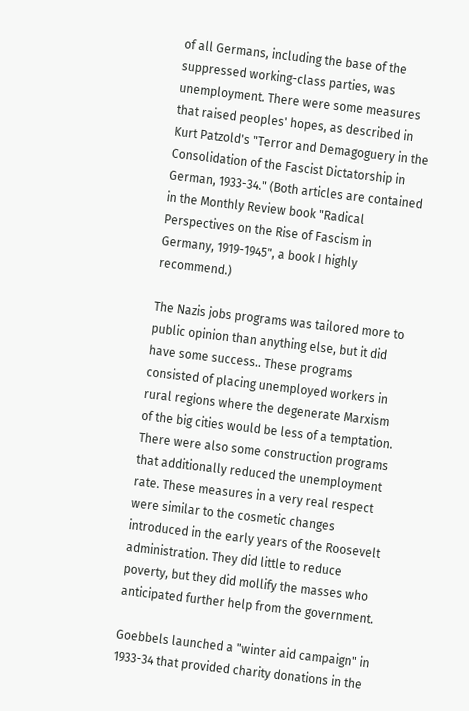of all Germans, including the base of the suppressed working-class parties, was unemployment. There were some measures that raised peoples' hopes, as described in Kurt Patzold's "Terror and Demagoguery in the Consolidation of the Fascist Dictatorship in German, 1933-34." (Both articles are contained in the Monthly Review book "Radical Perspectives on the Rise of Fascism in Germany, 1919-1945", a book I highly recommend.)

The Nazis jobs programs was tailored more to public opinion than anything else, but it did have some success.. These programs consisted of placing unemployed workers in rural regions where the degenerate Marxism of the big cities would be less of a temptation. There were also some construction programs that additionally reduced the unemployment rate. These measures in a very real respect were similar to the cosmetic changes introduced in the early years of the Roosevelt administration. They did little to reduce poverty, but they did mollify the masses who anticipated further help from the government.

Goebbels launched a "winter aid campaign" in 1933-34 that provided charity donations in the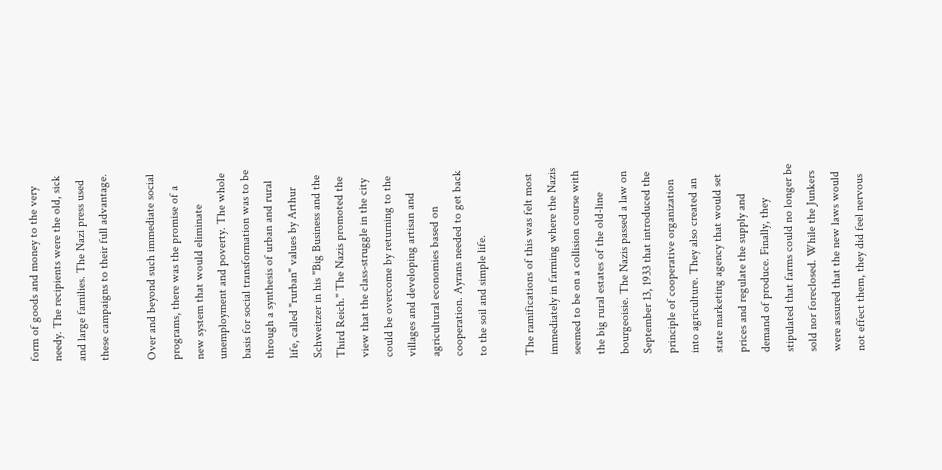form of goods and money to the very needy. The recipients were the old, sick and large families. The Nazi press used these campaigns to their full advantage.

Over and beyond such immediate social programs, there was the promise of a new system that would eliminate unemployment and poverty. The whole basis for social transformation was to be through a synthesis of urban and rural life, called "rurban" values by Arthur Schweitzer in his "Big Business and the Third Reich." The Nazis promoted the view that the class-struggle in the city could be overcome by returning to the villages and developing artisan and agricultural economies based on cooperation. Ayrans needed to get back to the soil and simple life.

The ramifications of this was felt most immediately in farming where the Nazis seemed to be on a collision course with the big rural estates of the old-line bourgeoisie. The Nazis passed a law on September 13, 1933 that introduced the principle of cooperative organization into agriculture. They also created an state marketing agency that would set prices and regulate the supply and demand of produce. Finally, they stipulated that farms could no longer be sold nor foreclosed. While the Junkers were assured that the new laws would not effect them, they did feel nervous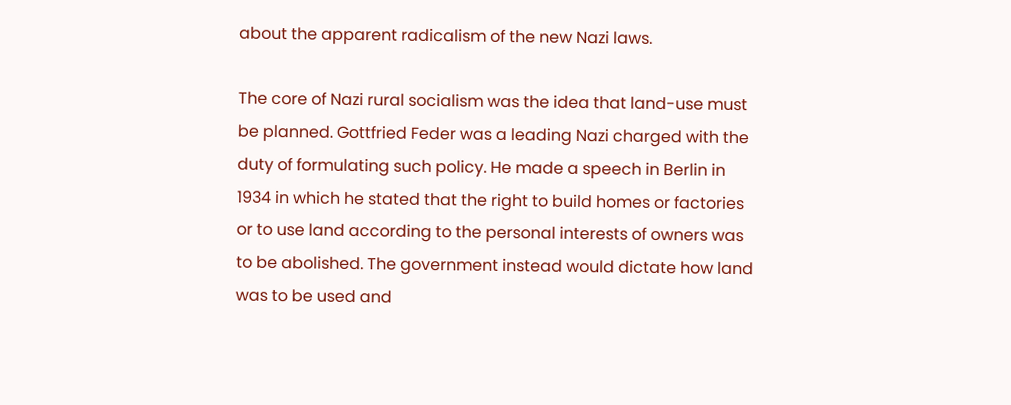about the apparent radicalism of the new Nazi laws.

The core of Nazi rural socialism was the idea that land-use must be planned. Gottfried Feder was a leading Nazi charged with the duty of formulating such policy. He made a speech in Berlin in 1934 in which he stated that the right to build homes or factories or to use land according to the personal interests of owners was to be abolished. The government instead would dictate how land was to be used and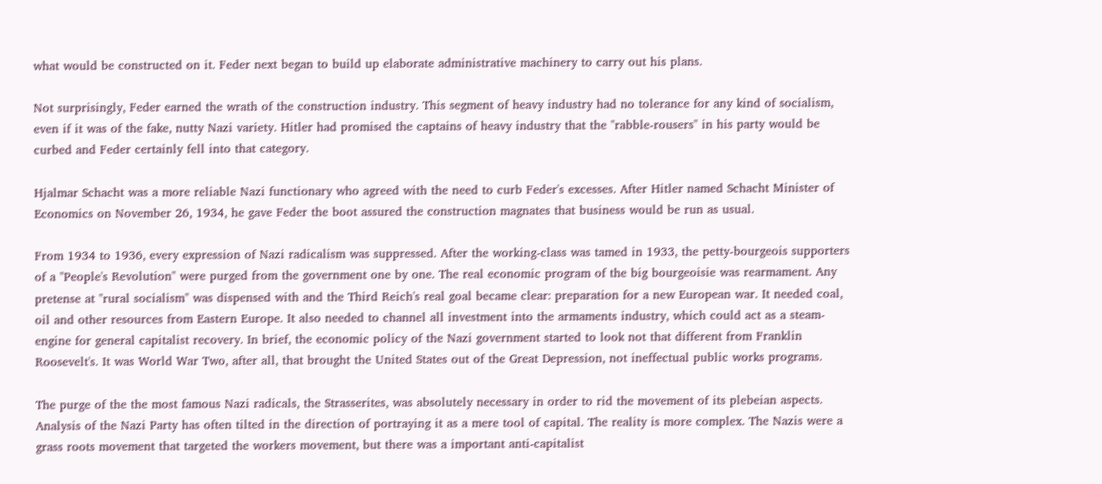what would be constructed on it. Feder next began to build up elaborate administrative machinery to carry out his plans.

Not surprisingly, Feder earned the wrath of the construction industry. This segment of heavy industry had no tolerance for any kind of socialism, even if it was of the fake, nutty Nazi variety. Hitler had promised the captains of heavy industry that the "rabble-rousers" in his party would be curbed and Feder certainly fell into that category.

Hjalmar Schacht was a more reliable Nazi functionary who agreed with the need to curb Feder's excesses. After Hitler named Schacht Minister of Economics on November 26, 1934, he gave Feder the boot assured the construction magnates that business would be run as usual.

From 1934 to 1936, every expression of Nazi radicalism was suppressed. After the working-class was tamed in 1933, the petty-bourgeois supporters of a "People's Revolution" were purged from the government one by one. The real economic program of the big bourgeoisie was rearmament. Any pretense at "rural socialism" was dispensed with and the Third Reich's real goal became clear: preparation for a new European war. It needed coal, oil and other resources from Eastern Europe. It also needed to channel all investment into the armaments industry, which could act as a steam-engine for general capitalist recovery. In brief, the economic policy of the Nazi government started to look not that different from Franklin Roosevelt's. It was World War Two, after all, that brought the United States out of the Great Depression, not ineffectual public works programs.

The purge of the the most famous Nazi radicals, the Strasserites, was absolutely necessary in order to rid the movement of its plebeian aspects. Analysis of the Nazi Party has often tilted in the direction of portraying it as a mere tool of capital. The reality is more complex. The Nazis were a grass roots movement that targeted the workers movement, but there was a important anti-capitalist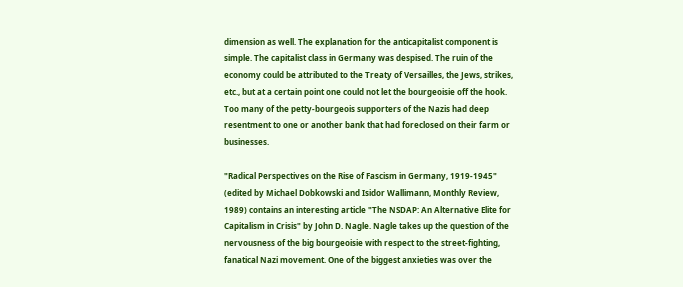dimension as well. The explanation for the anticapitalist component is simple. The capitalist class in Germany was despised. The ruin of the economy could be attributed to the Treaty of Versailles, the Jews, strikes, etc., but at a certain point one could not let the bourgeoisie off the hook. Too many of the petty-bourgeois supporters of the Nazis had deep resentment to one or another bank that had foreclosed on their farm or businesses.

"Radical Perspectives on the Rise of Fascism in Germany, 1919-1945" (edited by Michael Dobkowski and Isidor Wallimann, Monthly Review, 1989) contains an interesting article "The NSDAP: An Alternative Elite for Capitalism in Crisis" by John D. Nagle. Nagle takes up the question of the nervousness of the big bourgeoisie with respect to the street-fighting, fanatical Nazi movement. One of the biggest anxieties was over the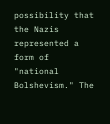possibility that the Nazis represented a form of "national Bolshevism." The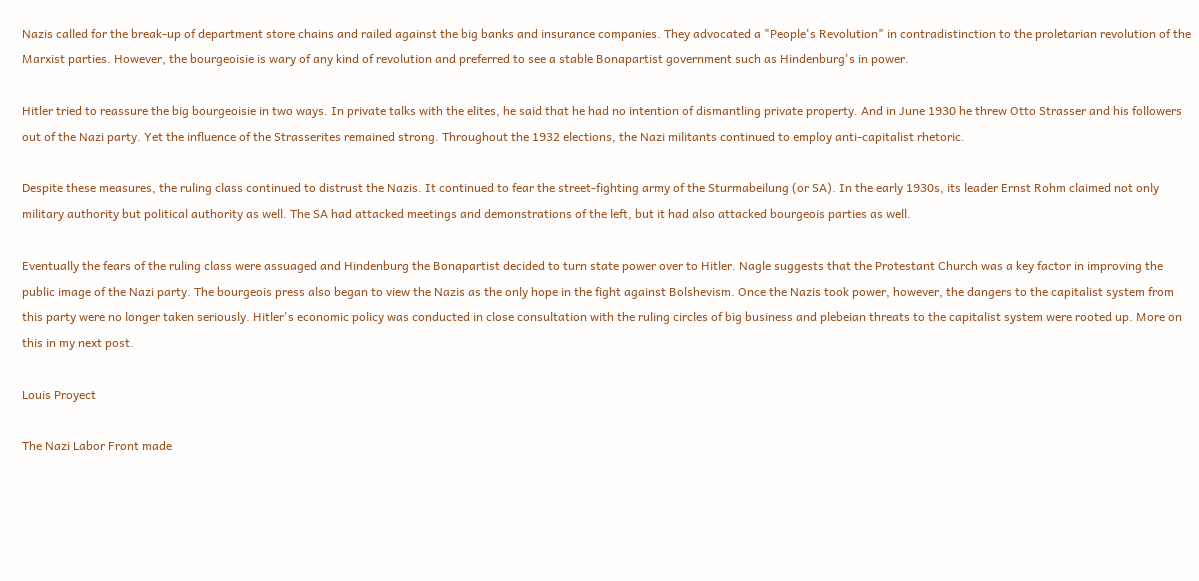Nazis called for the break-up of department store chains and railed against the big banks and insurance companies. They advocated a "People's Revolution" in contradistinction to the proletarian revolution of the Marxist parties. However, the bourgeoisie is wary of any kind of revolution and preferred to see a stable Bonapartist government such as Hindenburg's in power.

Hitler tried to reassure the big bourgeoisie in two ways. In private talks with the elites, he said that he had no intention of dismantling private property. And in June 1930 he threw Otto Strasser and his followers out of the Nazi party. Yet the influence of the Strasserites remained strong. Throughout the 1932 elections, the Nazi militants continued to employ anti-capitalist rhetoric.

Despite these measures, the ruling class continued to distrust the Nazis. It continued to fear the street-fighting army of the Sturmabeilung (or SA). In the early 1930s, its leader Ernst Rohm claimed not only military authority but political authority as well. The SA had attacked meetings and demonstrations of the left, but it had also attacked bourgeois parties as well.

Eventually the fears of the ruling class were assuaged and Hindenburg the Bonapartist decided to turn state power over to Hitler. Nagle suggests that the Protestant Church was a key factor in improving the public image of the Nazi party. The bourgeois press also began to view the Nazis as the only hope in the fight against Bolshevism. Once the Nazis took power, however, the dangers to the capitalist system from this party were no longer taken seriously. Hitler's economic policy was conducted in close consultation with the ruling circles of big business and plebeian threats to the capitalist system were rooted up. More on this in my next post.

Louis Proyect

The Nazi Labor Front made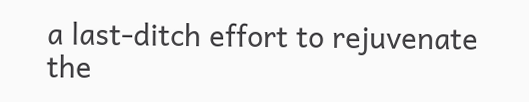a last-ditch effort to rejuvenate the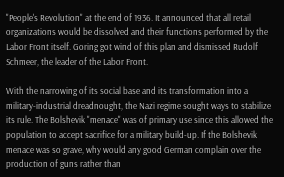"People's Revolution" at the end of 1936. It announced that all retail organizations would be dissolved and their functions performed by the Labor Front itself. Goring got wind of this plan and dismissed Rudolf Schmeer, the leader of the Labor Front.

With the narrowing of its social base and its transformation into a military-industrial dreadnought, the Nazi regime sought ways to stabilize its rule. The Bolshevik "menace" was of primary use since this allowed the population to accept sacrifice for a military build-up. If the Bolshevik menace was so grave, why would any good German complain over the production of guns rather than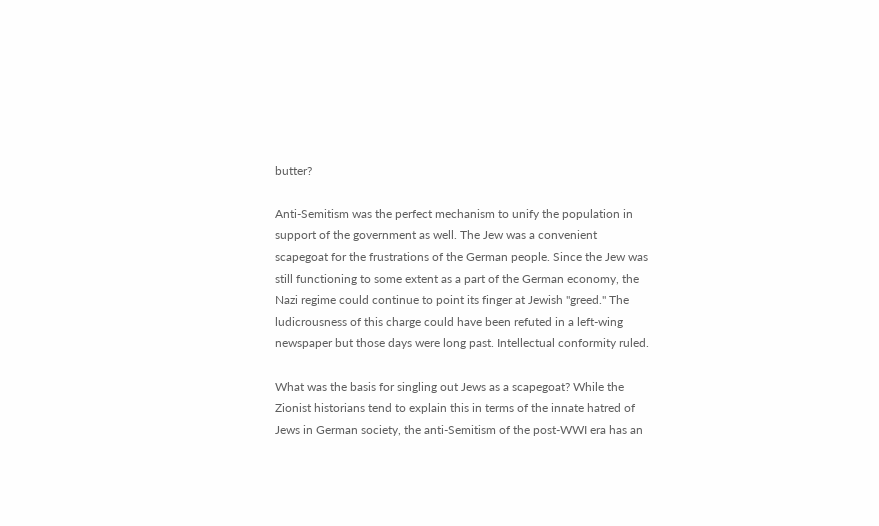butter?

Anti-Semitism was the perfect mechanism to unify the population in support of the government as well. The Jew was a convenient scapegoat for the frustrations of the German people. Since the Jew was still functioning to some extent as a part of the German economy, the Nazi regime could continue to point its finger at Jewish "greed." The ludicrousness of this charge could have been refuted in a left-wing newspaper but those days were long past. Intellectual conformity ruled.

What was the basis for singling out Jews as a scapegoat? While the Zionist historians tend to explain this in terms of the innate hatred of Jews in German society, the anti-Semitism of the post-WWI era has an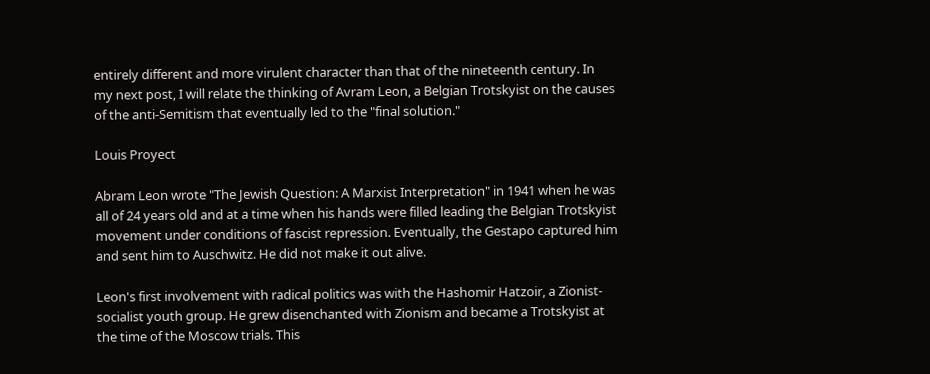entirely different and more virulent character than that of the nineteenth century. In my next post, I will relate the thinking of Avram Leon, a Belgian Trotskyist on the causes of the anti-Semitism that eventually led to the "final solution."

Louis Proyect

Abram Leon wrote "The Jewish Question: A Marxist Interpretation" in 1941 when he was all of 24 years old and at a time when his hands were filled leading the Belgian Trotskyist movement under conditions of fascist repression. Eventually, the Gestapo captured him and sent him to Auschwitz. He did not make it out alive.

Leon's first involvement with radical politics was with the Hashomir Hatzoir, a Zionist-socialist youth group. He grew disenchanted with Zionism and became a Trotskyist at the time of the Moscow trials. This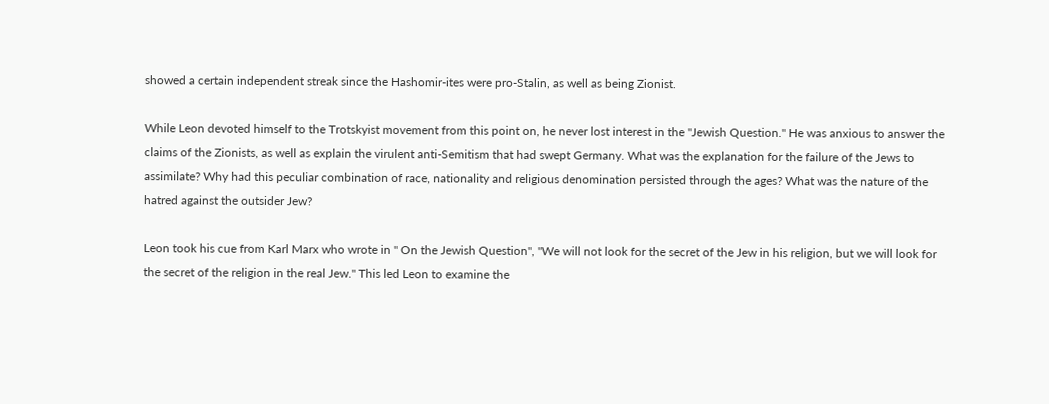showed a certain independent streak since the Hashomir-ites were pro-Stalin, as well as being Zionist.

While Leon devoted himself to the Trotskyist movement from this point on, he never lost interest in the "Jewish Question." He was anxious to answer the claims of the Zionists, as well as explain the virulent anti-Semitism that had swept Germany. What was the explanation for the failure of the Jews to assimilate? Why had this peculiar combination of race, nationality and religious denomination persisted through the ages? What was the nature of the hatred against the outsider Jew?

Leon took his cue from Karl Marx who wrote in " On the Jewish Question", "We will not look for the secret of the Jew in his religion, but we will look for the secret of the religion in the real Jew." This led Leon to examine the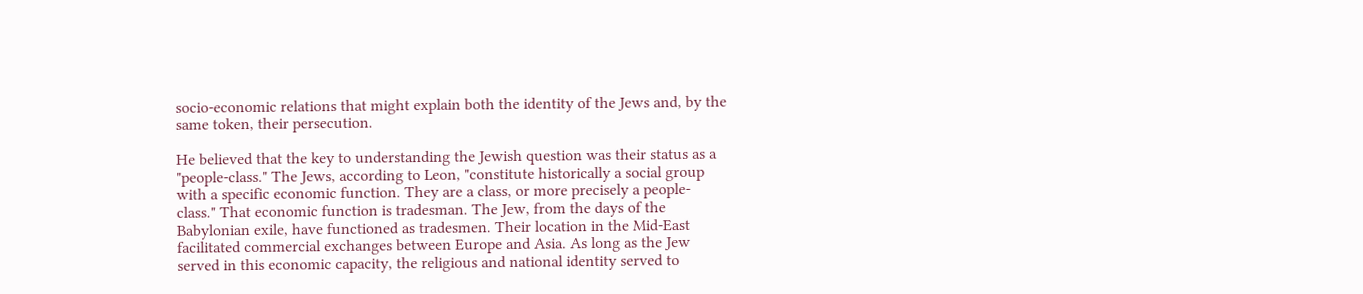socio-economic relations that might explain both the identity of the Jews and, by the same token, their persecution.

He believed that the key to understanding the Jewish question was their status as a "people-class." The Jews, according to Leon, "constitute historically a social group with a specific economic function. They are a class, or more precisely a people-class." That economic function is tradesman. The Jew, from the days of the Babylonian exile, have functioned as tradesmen. Their location in the Mid-East facilitated commercial exchanges between Europe and Asia. As long as the Jew served in this economic capacity, the religious and national identity served to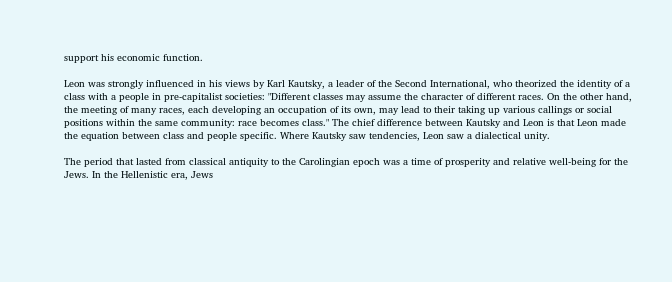support his economic function.

Leon was strongly influenced in his views by Karl Kautsky, a leader of the Second International, who theorized the identity of a class with a people in pre-capitalist societies: "Different classes may assume the character of different races. On the other hand, the meeting of many races, each developing an occupation of its own, may lead to their taking up various callings or social positions within the same community: race becomes class." The chief difference between Kautsky and Leon is that Leon made the equation between class and people specific. Where Kautsky saw tendencies, Leon saw a dialectical unity.

The period that lasted from classical antiquity to the Carolingian epoch was a time of prosperity and relative well-being for the Jews. In the Hellenistic era, Jews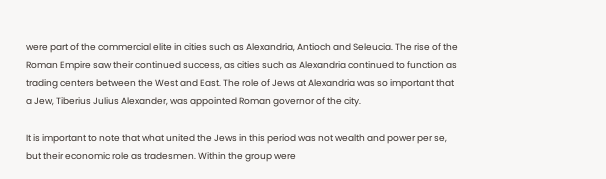were part of the commercial elite in cities such as Alexandria, Antioch and Seleucia. The rise of the Roman Empire saw their continued success, as cities such as Alexandria continued to function as trading centers between the West and East. The role of Jews at Alexandria was so important that a Jew, Tiberius Julius Alexander, was appointed Roman governor of the city.

It is important to note that what united the Jews in this period was not wealth and power per se, but their economic role as tradesmen. Within the group were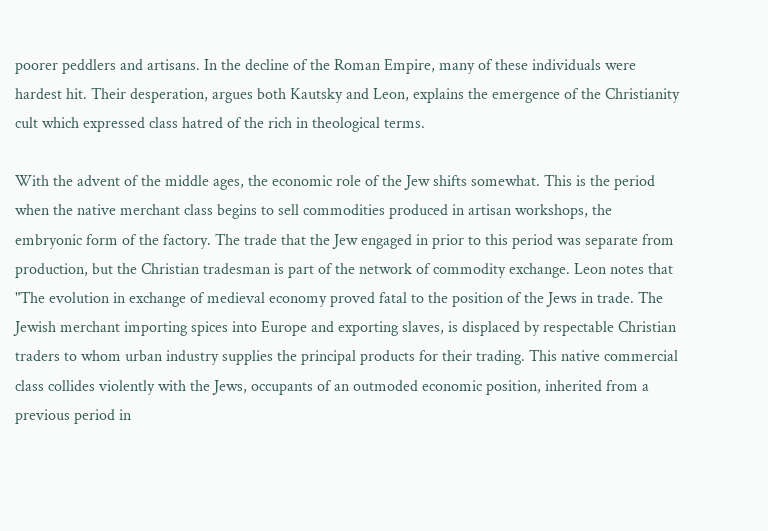poorer peddlers and artisans. In the decline of the Roman Empire, many of these individuals were hardest hit. Their desperation, argues both Kautsky and Leon, explains the emergence of the Christianity cult which expressed class hatred of the rich in theological terms.

With the advent of the middle ages, the economic role of the Jew shifts somewhat. This is the period when the native merchant class begins to sell commodities produced in artisan workshops, the embryonic form of the factory. The trade that the Jew engaged in prior to this period was separate from production, but the Christian tradesman is part of the network of commodity exchange. Leon notes that "The evolution in exchange of medieval economy proved fatal to the position of the Jews in trade. The Jewish merchant importing spices into Europe and exporting slaves, is displaced by respectable Christian traders to whom urban industry supplies the principal products for their trading. This native commercial class collides violently with the Jews, occupants of an outmoded economic position, inherited from a previous period in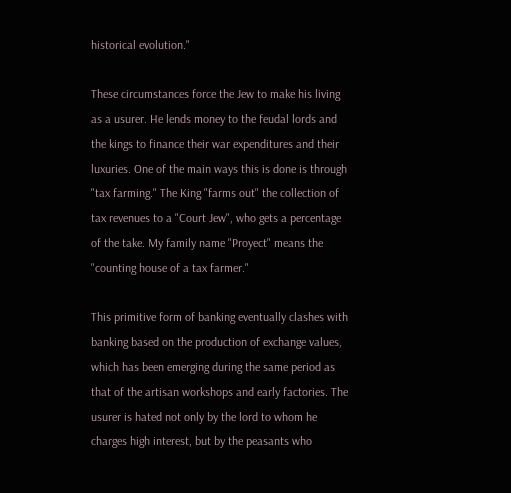historical evolution."

These circumstances force the Jew to make his living as a usurer. He lends money to the feudal lords and the kings to finance their war expenditures and their luxuries. One of the main ways this is done is through "tax farming." The King "farms out" the collection of tax revenues to a "Court Jew", who gets a percentage of the take. My family name "Proyect" means the "counting house of a tax farmer."

This primitive form of banking eventually clashes with banking based on the production of exchange values, which has been emerging during the same period as that of the artisan workshops and early factories. The usurer is hated not only by the lord to whom he charges high interest, but by the peasants who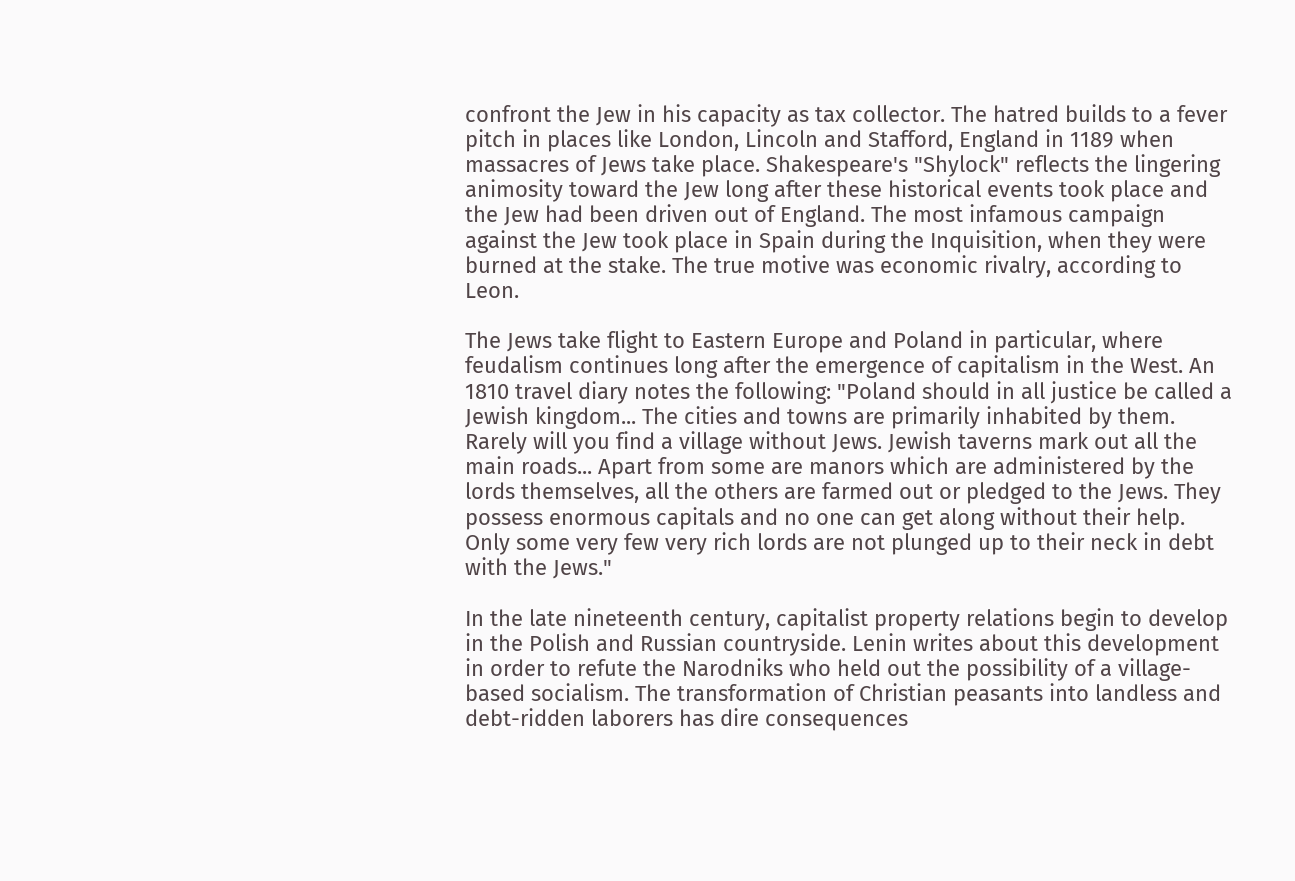confront the Jew in his capacity as tax collector. The hatred builds to a fever pitch in places like London, Lincoln and Stafford, England in 1189 when massacres of Jews take place. Shakespeare's "Shylock" reflects the lingering animosity toward the Jew long after these historical events took place and the Jew had been driven out of England. The most infamous campaign against the Jew took place in Spain during the Inquisition, when they were burned at the stake. The true motive was economic rivalry, according to Leon.

The Jews take flight to Eastern Europe and Poland in particular, where feudalism continues long after the emergence of capitalism in the West. An 1810 travel diary notes the following: "Poland should in all justice be called a Jewish kingdom... The cities and towns are primarily inhabited by them. Rarely will you find a village without Jews. Jewish taverns mark out all the main roads... Apart from some are manors which are administered by the lords themselves, all the others are farmed out or pledged to the Jews. They possess enormous capitals and no one can get along without their help. Only some very few very rich lords are not plunged up to their neck in debt with the Jews."

In the late nineteenth century, capitalist property relations begin to develop in the Polish and Russian countryside. Lenin writes about this development in order to refute the Narodniks who held out the possibility of a village-based socialism. The transformation of Christian peasants into landless and debt-ridden laborers has dire consequences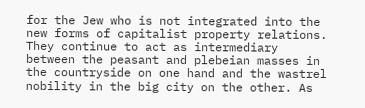for the Jew who is not integrated into the new forms of capitalist property relations. They continue to act as intermediary between the peasant and plebeian masses in the countryside on one hand and the wastrel nobility in the big city on the other. As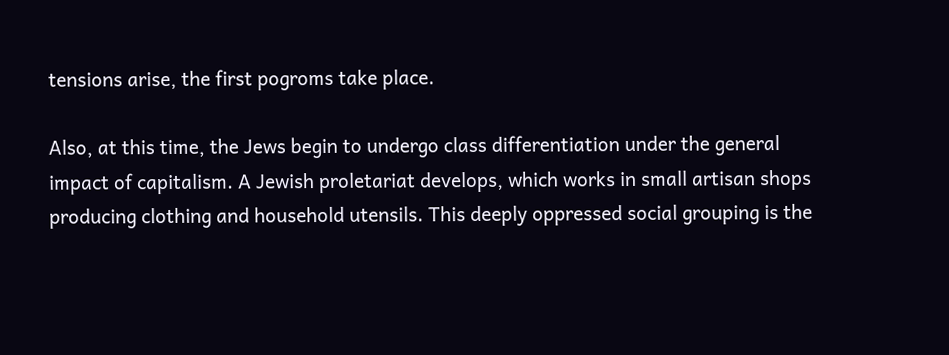tensions arise, the first pogroms take place.

Also, at this time, the Jews begin to undergo class differentiation under the general impact of capitalism. A Jewish proletariat develops, which works in small artisan shops producing clothing and household utensils. This deeply oppressed social grouping is the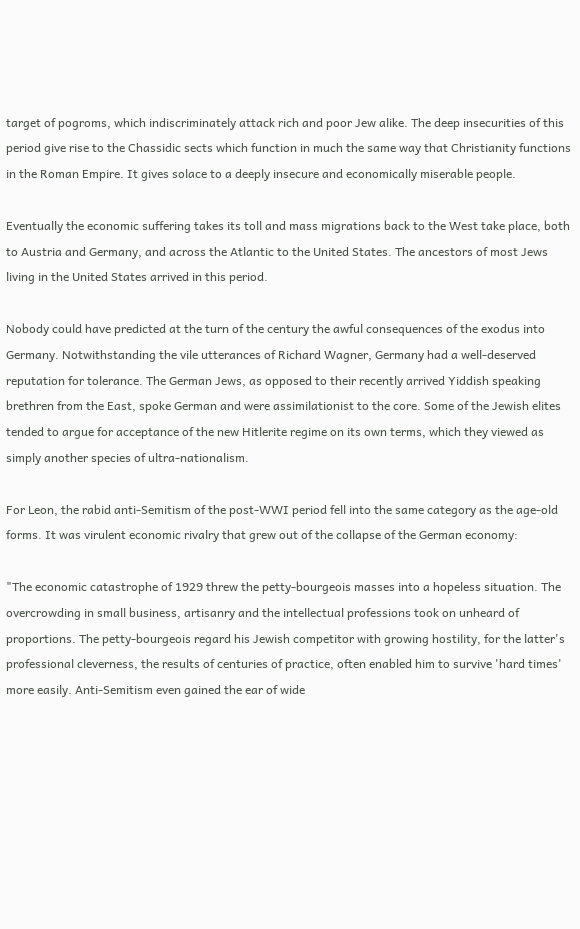target of pogroms, which indiscriminately attack rich and poor Jew alike. The deep insecurities of this period give rise to the Chassidic sects which function in much the same way that Christianity functions in the Roman Empire. It gives solace to a deeply insecure and economically miserable people.

Eventually the economic suffering takes its toll and mass migrations back to the West take place, both to Austria and Germany, and across the Atlantic to the United States. The ancestors of most Jews living in the United States arrived in this period.

Nobody could have predicted at the turn of the century the awful consequences of the exodus into Germany. Notwithstanding the vile utterances of Richard Wagner, Germany had a well-deserved reputation for tolerance. The German Jews, as opposed to their recently arrived Yiddish speaking brethren from the East, spoke German and were assimilationist to the core. Some of the Jewish elites tended to argue for acceptance of the new Hitlerite regime on its own terms, which they viewed as simply another species of ultra-nationalism.

For Leon, the rabid anti-Semitism of the post-WWI period fell into the same category as the age-old forms. It was virulent economic rivalry that grew out of the collapse of the German economy:

"The economic catastrophe of 1929 threw the petty-bourgeois masses into a hopeless situation. The overcrowding in small business, artisanry and the intellectual professions took on unheard of proportions. The petty-bourgeois regard his Jewish competitor with growing hostility, for the latter's professional cleverness, the results of centuries of practice, often enabled him to survive 'hard times' more easily. Anti-Semitism even gained the ear of wide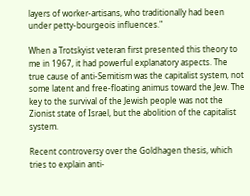layers of worker-artisans, who traditionally had been under petty-bourgeois influences."

When a Trotskyist veteran first presented this theory to me in 1967, it had powerful explanatory aspects. The true cause of anti-Semitism was the capitalist system, not some latent and free-floating animus toward the Jew. The key to the survival of the Jewish people was not the Zionist state of Israel, but the abolition of the capitalist system.

Recent controversy over the Goldhagen thesis, which tries to explain anti-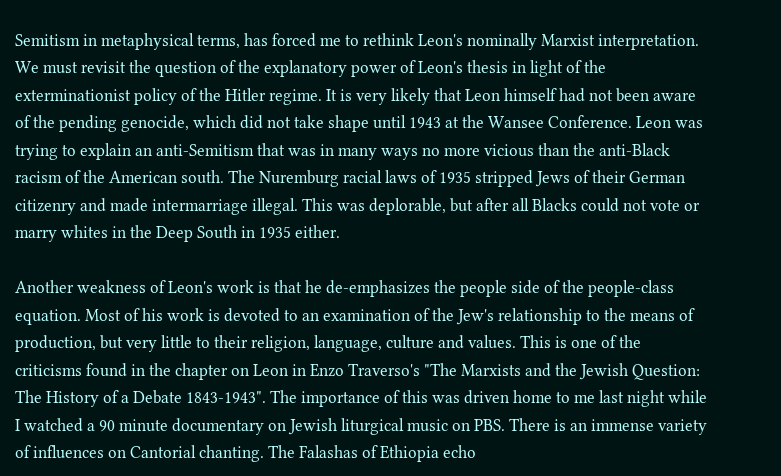Semitism in metaphysical terms, has forced me to rethink Leon's nominally Marxist interpretation. We must revisit the question of the explanatory power of Leon's thesis in light of the exterminationist policy of the Hitler regime. It is very likely that Leon himself had not been aware of the pending genocide, which did not take shape until 1943 at the Wansee Conference. Leon was trying to explain an anti-Semitism that was in many ways no more vicious than the anti-Black racism of the American south. The Nuremburg racial laws of 1935 stripped Jews of their German citizenry and made intermarriage illegal. This was deplorable, but after all Blacks could not vote or marry whites in the Deep South in 1935 either.

Another weakness of Leon's work is that he de-emphasizes the people side of the people-class equation. Most of his work is devoted to an examination of the Jew's relationship to the means of production, but very little to their religion, language, culture and values. This is one of the criticisms found in the chapter on Leon in Enzo Traverso's "The Marxists and the Jewish Question: The History of a Debate 1843-1943". The importance of this was driven home to me last night while I watched a 90 minute documentary on Jewish liturgical music on PBS. There is an immense variety of influences on Cantorial chanting. The Falashas of Ethiopia echo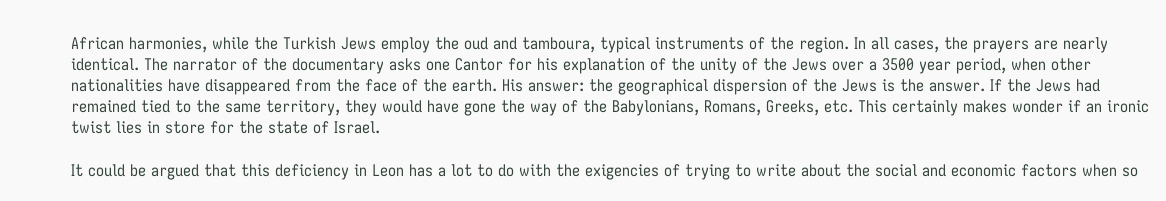African harmonies, while the Turkish Jews employ the oud and tamboura, typical instruments of the region. In all cases, the prayers are nearly identical. The narrator of the documentary asks one Cantor for his explanation of the unity of the Jews over a 3500 year period, when other nationalities have disappeared from the face of the earth. His answer: the geographical dispersion of the Jews is the answer. If the Jews had remained tied to the same territory, they would have gone the way of the Babylonians, Romans, Greeks, etc. This certainly makes wonder if an ironic twist lies in store for the state of Israel.

It could be argued that this deficiency in Leon has a lot to do with the exigencies of trying to write about the social and economic factors when so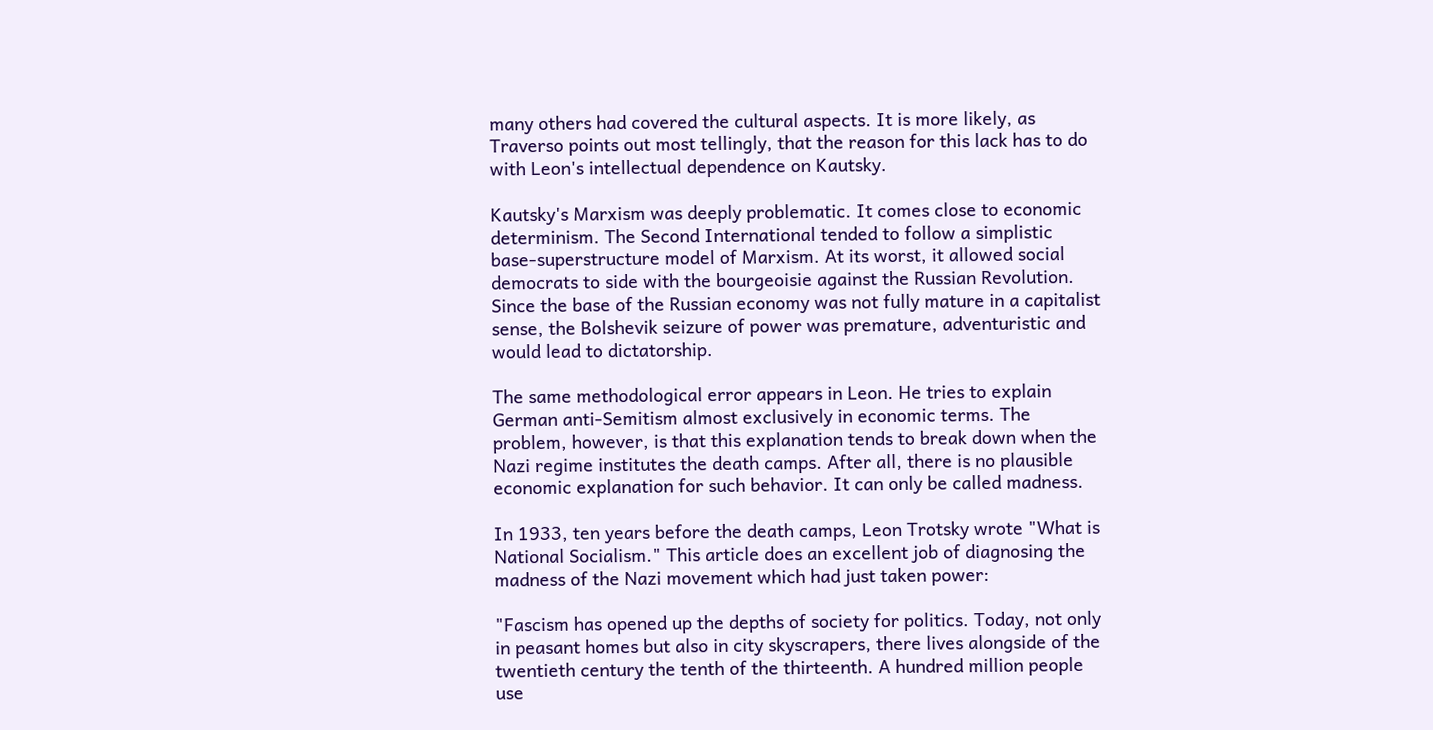many others had covered the cultural aspects. It is more likely, as Traverso points out most tellingly, that the reason for this lack has to do with Leon's intellectual dependence on Kautsky.

Kautsky's Marxism was deeply problematic. It comes close to economic determinism. The Second International tended to follow a simplistic base-superstructure model of Marxism. At its worst, it allowed social democrats to side with the bourgeoisie against the Russian Revolution. Since the base of the Russian economy was not fully mature in a capitalist sense, the Bolshevik seizure of power was premature, adventuristic and would lead to dictatorship.

The same methodological error appears in Leon. He tries to explain German anti-Semitism almost exclusively in economic terms. The problem, however, is that this explanation tends to break down when the Nazi regime institutes the death camps. After all, there is no plausible economic explanation for such behavior. It can only be called madness.

In 1933, ten years before the death camps, Leon Trotsky wrote "What is National Socialism." This article does an excellent job of diagnosing the madness of the Nazi movement which had just taken power:

"Fascism has opened up the depths of society for politics. Today, not only in peasant homes but also in city skyscrapers, there lives alongside of the twentieth century the tenth of the thirteenth. A hundred million people use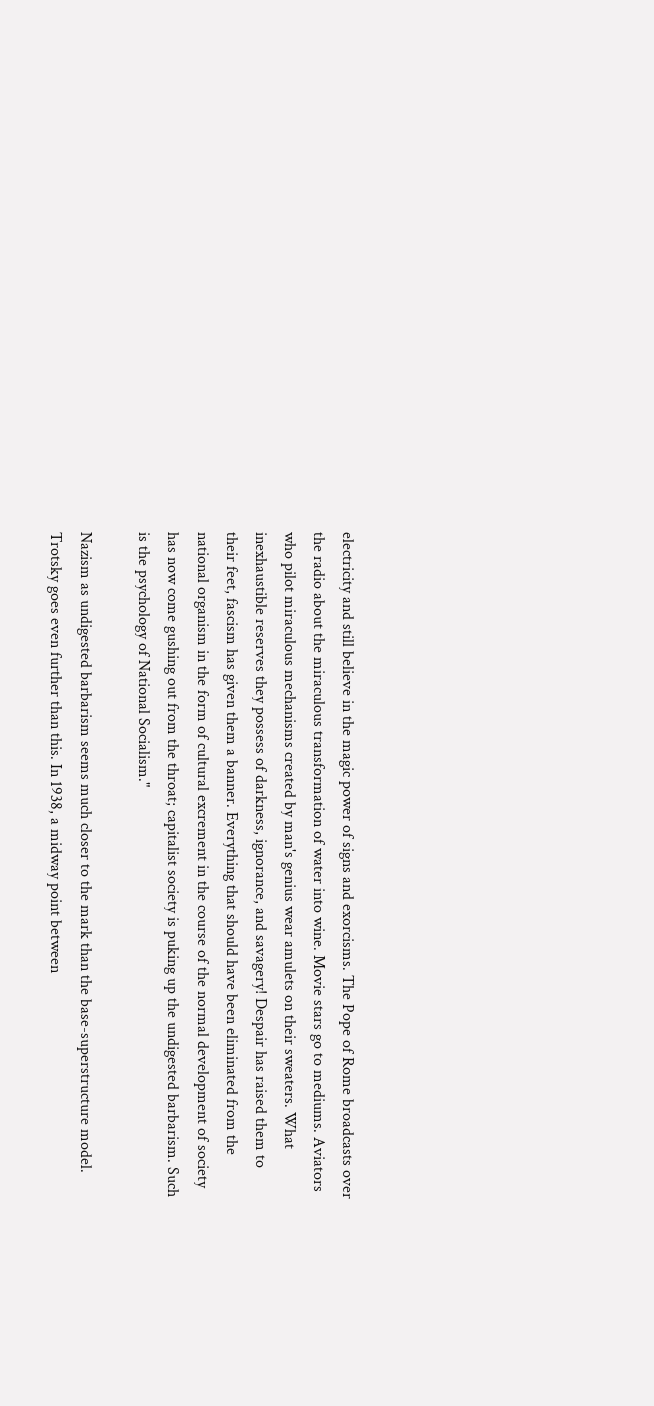electricity and still believe in the magic power of signs and exorcisms. The Pope of Rome broadcasts over the radio about the miraculous transformation of water into wine. Movie stars go to mediums. Aviators who pilot miraculous mechanisms created by man's genius wear amulets on their sweaters. What inexhaustible reserves they possess of darkness, ignorance, and savagery! Despair has raised them to their feet, fascism has given them a banner. Everything that should have been eliminated from the national organism in the form of cultural excrement in the course of the normal development of society has now come gushing out from the throat; capitalist society is puking up the undigested barbarism. Such is the psychology of National Socialism."

Nazism as undigested barbarism seems much closer to the mark than the base-superstructure model. Trotsky goes even further than this. In 1938, a midway point between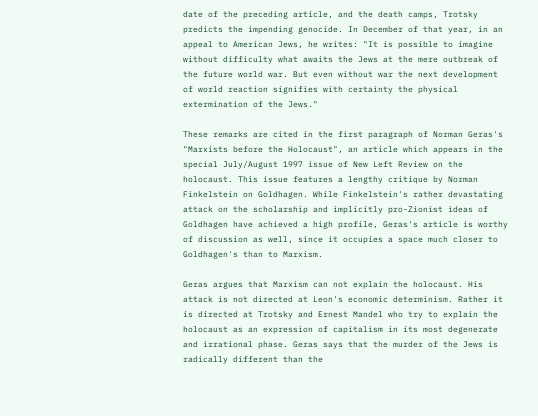date of the preceding article, and the death camps, Trotsky predicts the impending genocide. In December of that year, in an appeal to American Jews, he writes: "It is possible to imagine without difficulty what awaits the Jews at the mere outbreak of the future world war. But even without war the next development of world reaction signifies with certainty the physical extermination of the Jews."

These remarks are cited in the first paragraph of Norman Geras's "Marxists before the Holocaust", an article which appears in the special July/August 1997 issue of New Left Review on the holocaust. This issue features a lengthy critique by Norman Finkelstein on Goldhagen. While Finkelstein's rather devastating attack on the scholarship and implicitly pro-Zionist ideas of Goldhagen have achieved a high profile, Geras's article is worthy of discussion as well, since it occupies a space much closer to Goldhagen's than to Marxism.

Geras argues that Marxism can not explain the holocaust. His attack is not directed at Leon's economic determinism. Rather it is directed at Trotsky and Ernest Mandel who try to explain the holocaust as an expression of capitalism in its most degenerate and irrational phase. Geras says that the murder of the Jews is radically different than the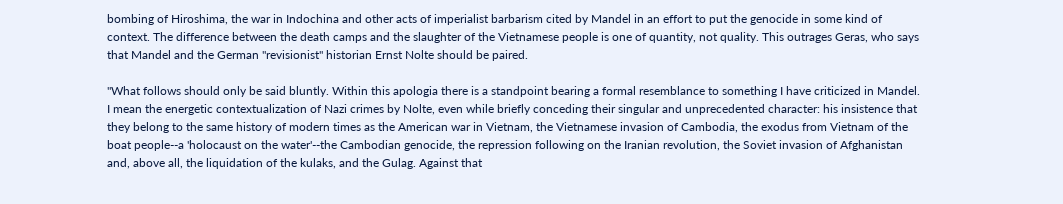bombing of Hiroshima, the war in Indochina and other acts of imperialist barbarism cited by Mandel in an effort to put the genocide in some kind of context. The difference between the death camps and the slaughter of the Vietnamese people is one of quantity, not quality. This outrages Geras, who says that Mandel and the German "revisionist" historian Ernst Nolte should be paired.

"What follows should only be said bluntly. Within this apologia there is a standpoint bearing a formal resemblance to something I have criticized in Mandel. I mean the energetic contextualization of Nazi crimes by Nolte, even while briefly conceding their singular and unprecedented character: his insistence that they belong to the same history of modern times as the American war in Vietnam, the Vietnamese invasion of Cambodia, the exodus from Vietnam of the boat people--a 'holocaust on the water'--the Cambodian genocide, the repression following on the Iranian revolution, the Soviet invasion of Afghanistan and, above all, the liquidation of the kulaks, and the Gulag. Against that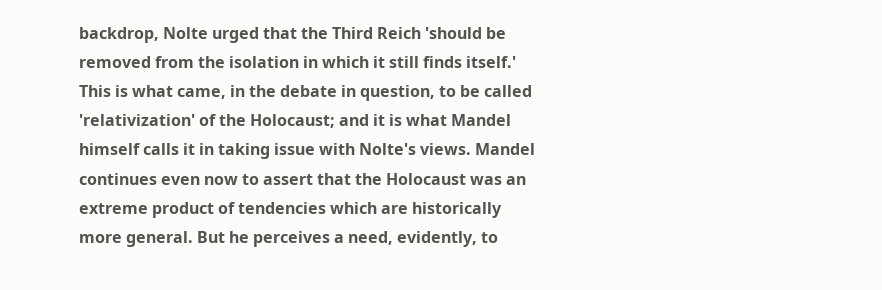backdrop, Nolte urged that the Third Reich 'should be removed from the isolation in which it still finds itself.' This is what came, in the debate in question, to be called 'relativization' of the Holocaust; and it is what Mandel himself calls it in taking issue with Nolte's views. Mandel continues even now to assert that the Holocaust was an extreme product of tendencies which are historically more general. But he perceives a need, evidently, to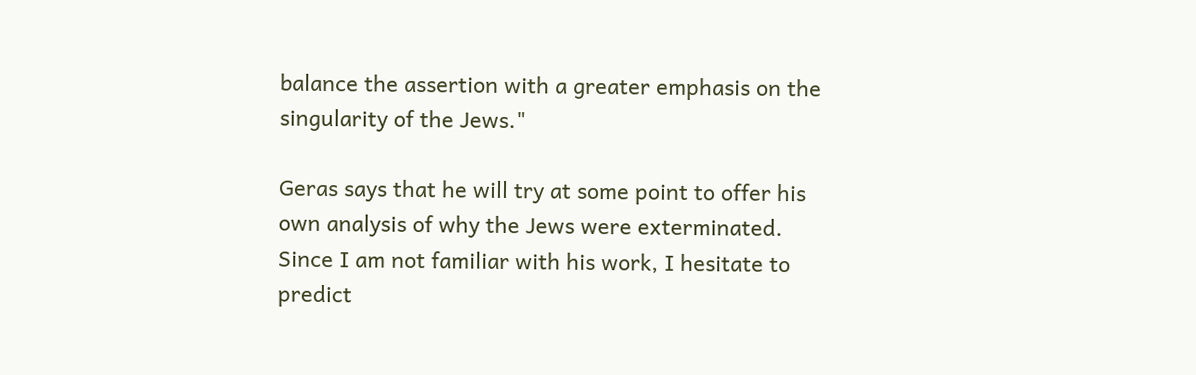balance the assertion with a greater emphasis on the singularity of the Jews."

Geras says that he will try at some point to offer his own analysis of why the Jews were exterminated. Since I am not familiar with his work, I hesitate to predict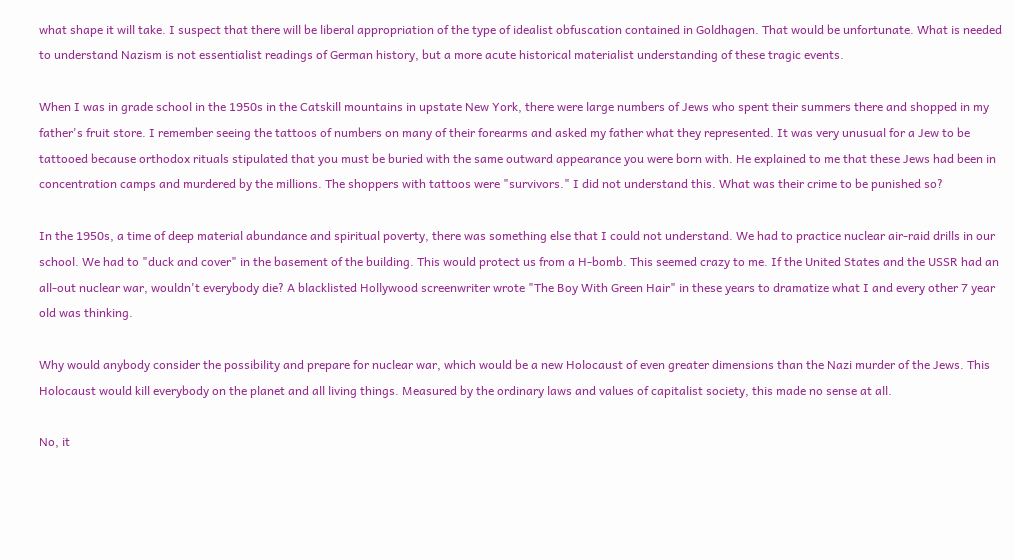what shape it will take. I suspect that there will be liberal appropriation of the type of idealist obfuscation contained in Goldhagen. That would be unfortunate. What is needed to understand Nazism is not essentialist readings of German history, but a more acute historical materialist understanding of these tragic events.

When I was in grade school in the 1950s in the Catskill mountains in upstate New York, there were large numbers of Jews who spent their summers there and shopped in my father's fruit store. I remember seeing the tattoos of numbers on many of their forearms and asked my father what they represented. It was very unusual for a Jew to be tattooed because orthodox rituals stipulated that you must be buried with the same outward appearance you were born with. He explained to me that these Jews had been in concentration camps and murdered by the millions. The shoppers with tattoos were "survivors." I did not understand this. What was their crime to be punished so?

In the 1950s, a time of deep material abundance and spiritual poverty, there was something else that I could not understand. We had to practice nuclear air-raid drills in our school. We had to "duck and cover" in the basement of the building. This would protect us from a H-bomb. This seemed crazy to me. If the United States and the USSR had an all-out nuclear war, wouldn't everybody die? A blacklisted Hollywood screenwriter wrote "The Boy With Green Hair" in these years to dramatize what I and every other 7 year old was thinking.

Why would anybody consider the possibility and prepare for nuclear war, which would be a new Holocaust of even greater dimensions than the Nazi murder of the Jews. This Holocaust would kill everybody on the planet and all living things. Measured by the ordinary laws and values of capitalist society, this made no sense at all.

No, it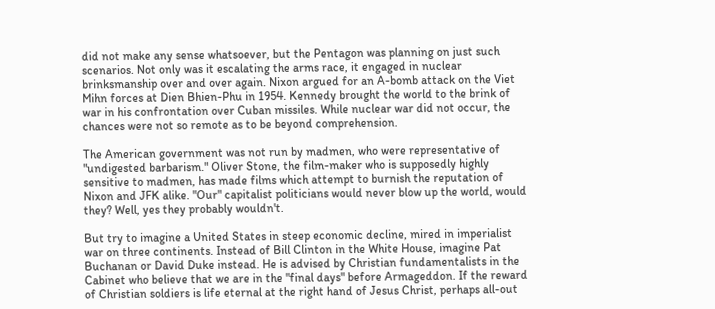did not make any sense whatsoever, but the Pentagon was planning on just such scenarios. Not only was it escalating the arms race, it engaged in nuclear brinksmanship over and over again. Nixon argued for an A-bomb attack on the Viet Mihn forces at Dien Bhien-Phu in 1954. Kennedy brought the world to the brink of war in his confrontation over Cuban missiles. While nuclear war did not occur, the chances were not so remote as to be beyond comprehension.

The American government was not run by madmen, who were representative of "undigested barbarism." Oliver Stone, the film-maker who is supposedly highly sensitive to madmen, has made films which attempt to burnish the reputation of Nixon and JFK alike. "Our" capitalist politicians would never blow up the world, would they? Well, yes they probably wouldn't.

But try to imagine a United States in steep economic decline, mired in imperialist war on three continents. Instead of Bill Clinton in the White House, imagine Pat Buchanan or David Duke instead. He is advised by Christian fundamentalists in the Cabinet who believe that we are in the "final days" before Armageddon. If the reward of Christian soldiers is life eternal at the right hand of Jesus Christ, perhaps all-out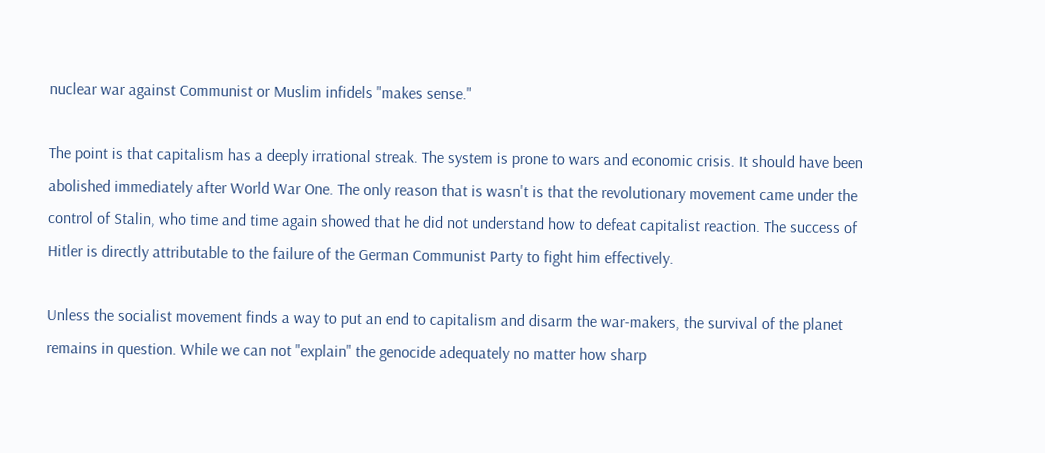nuclear war against Communist or Muslim infidels "makes sense."

The point is that capitalism has a deeply irrational streak. The system is prone to wars and economic crisis. It should have been abolished immediately after World War One. The only reason that is wasn't is that the revolutionary movement came under the control of Stalin, who time and time again showed that he did not understand how to defeat capitalist reaction. The success of Hitler is directly attributable to the failure of the German Communist Party to fight him effectively.

Unless the socialist movement finds a way to put an end to capitalism and disarm the war-makers, the survival of the planet remains in question. While we can not "explain" the genocide adequately no matter how sharp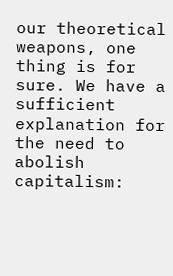our theoretical weapons, one thing is for sure. We have a sufficient explanation for the need to abolish capitalism: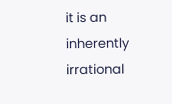it is an inherently irrational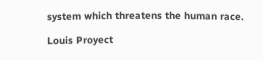system which threatens the human race.

Louis Proyect